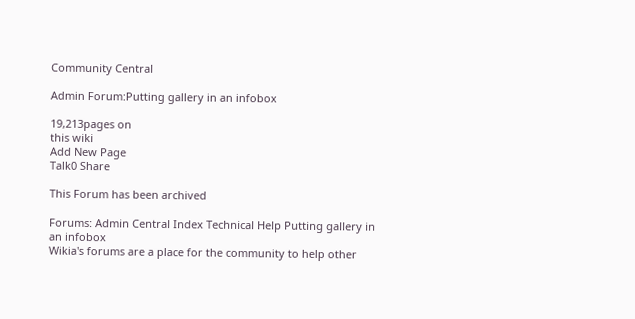Community Central

Admin Forum:Putting gallery in an infobox

19,213pages on
this wiki
Add New Page
Talk0 Share

This Forum has been archived

Forums: Admin Central Index Technical Help Putting gallery in an infobox
Wikia's forums are a place for the community to help other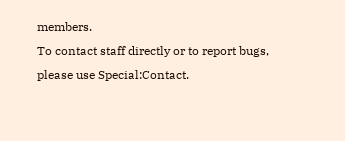members.
To contact staff directly or to report bugs, please use Special:Contact.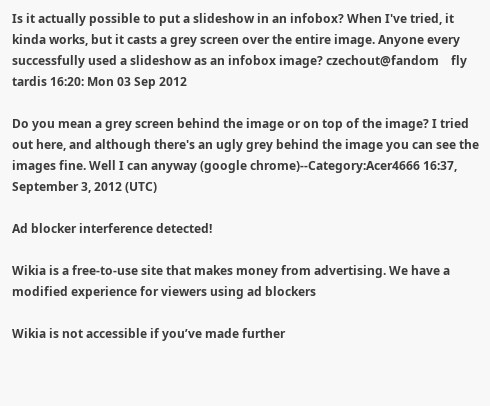Is it actually possible to put a slideshow in an infobox? When I've tried, it kinda works, but it casts a grey screen over the entire image. Anyone every successfully used a slideshow as an infobox image? czechout@fandom    fly tardis 16:20: Mon 03 Sep 2012

Do you mean a grey screen behind the image or on top of the image? I tried out here, and although there's an ugly grey behind the image you can see the images fine. Well I can anyway (google chrome)--Category:Acer4666 16:37, September 3, 2012 (UTC)

Ad blocker interference detected!

Wikia is a free-to-use site that makes money from advertising. We have a modified experience for viewers using ad blockers

Wikia is not accessible if you’ve made further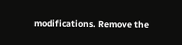modifications. Remove the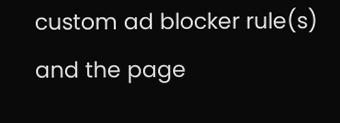custom ad blocker rule(s) and the page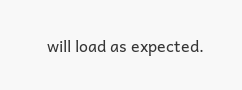will load as expected.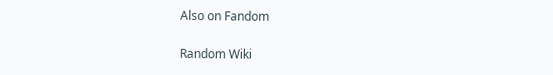Also on Fandom

Random Wiki